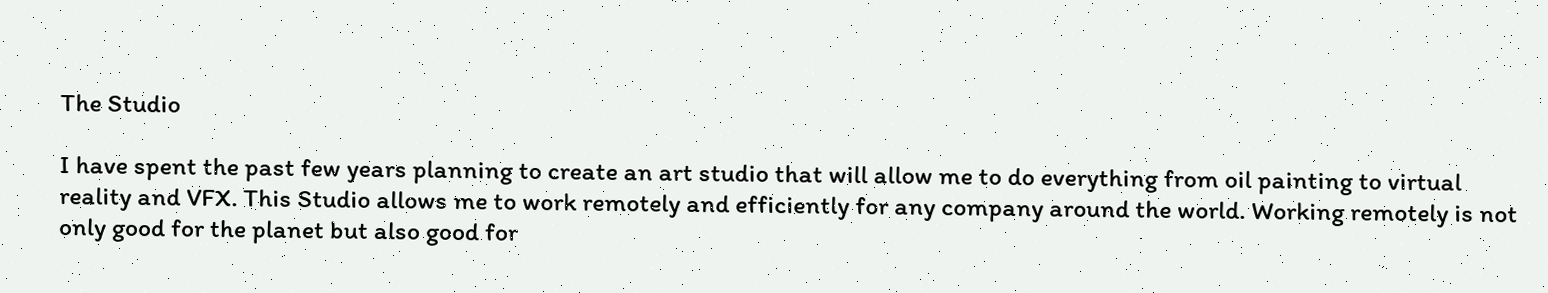The Studio

I have spent the past few years planning to create an art studio that will allow me to do everything from oil painting to virtual reality and VFX. This Studio allows me to work remotely and efficiently for any company around the world. Working remotely is not only good for the planet but also good for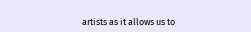artists as it allows us to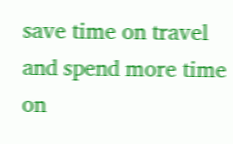save time on travel and spend more time on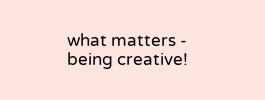what matters - being creative!